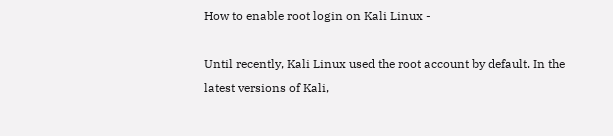How to enable root login on Kali Linux -

Until recently, Kali Linux used the root account by default. In the latest versions of Kali,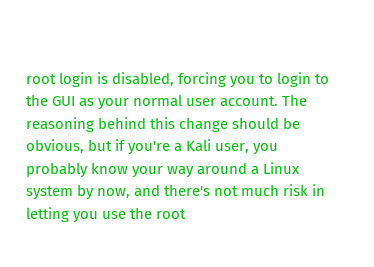root login is disabled, forcing you to login to the GUI as your normal user account. The reasoning behind this change should be obvious, but if you're a Kali user, you probably know your way around a Linux system by now, and there's not much risk in letting you use the root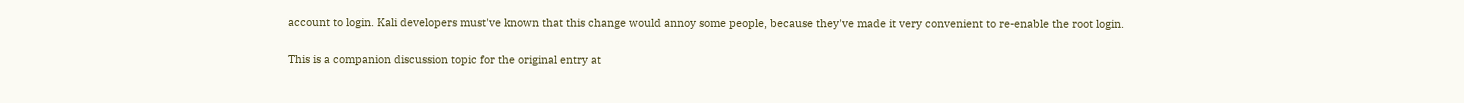account to login. Kali developers must've known that this change would annoy some people, because they've made it very convenient to re-enable the root login.

This is a companion discussion topic for the original entry at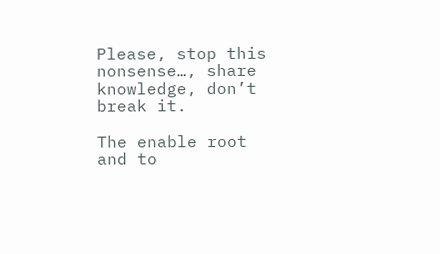Please, stop this nonsense…, share knowledge, don’t break it.

The enable root and to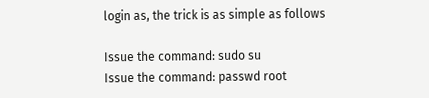login as, the trick is as simple as follows

Issue the command: sudo su
Issue the command: passwd root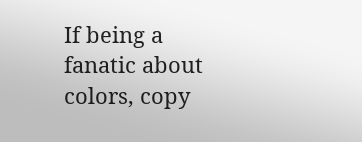If being a fanatic about colors, copy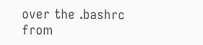over the .bashrc from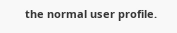the normal user profile.